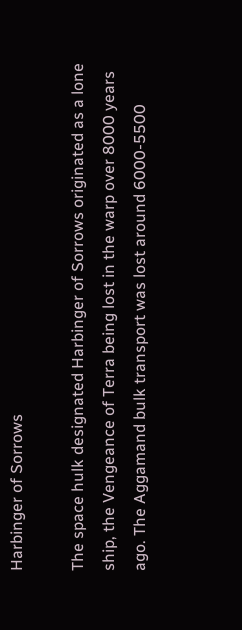Harbinger of Sorrows

The space hulk designated Harbinger of Sorrows originated as a lone ship, the Vengeance of Terra being lost in the warp over 8000 years ago. The Aggamand bulk transport was lost around 6000-5500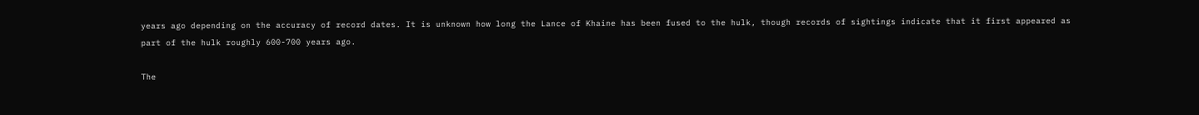years ago depending on the accuracy of record dates. It is unknown how long the Lance of Khaine has been fused to the hulk, though records of sightings indicate that it first appeared as part of the hulk roughly 600-700 years ago.

The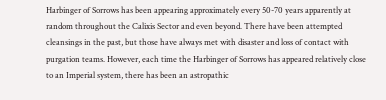Harbinger of Sorrows has been appearing approximately every 50-70 years apparently at random throughout the Calixis Sector and even beyond. There have been attempted cleansings in the past, but those have always met with disaster and loss of contact with purgation teams. However, each time the Harbinger of Sorrows has appeared relatively close to an Imperial system, there has been an astropathic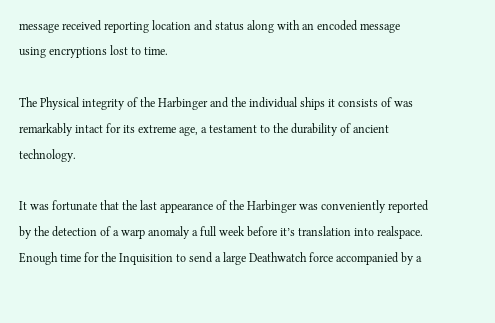message received reporting location and status along with an encoded message using encryptions lost to time.

The Physical integrity of the Harbinger and the individual ships it consists of was remarkably intact for its extreme age, a testament to the durability of ancient technology.

It was fortunate that the last appearance of the Harbinger was conveniently reported by the detection of a warp anomaly a full week before it’s translation into realspace. Enough time for the Inquisition to send a large Deathwatch force accompanied by a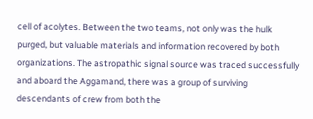cell of acolytes. Between the two teams, not only was the hulk purged, but valuable materials and information recovered by both organizations. The astropathic signal source was traced successfully and aboard the Aggamand, there was a group of surviving descendants of crew from both the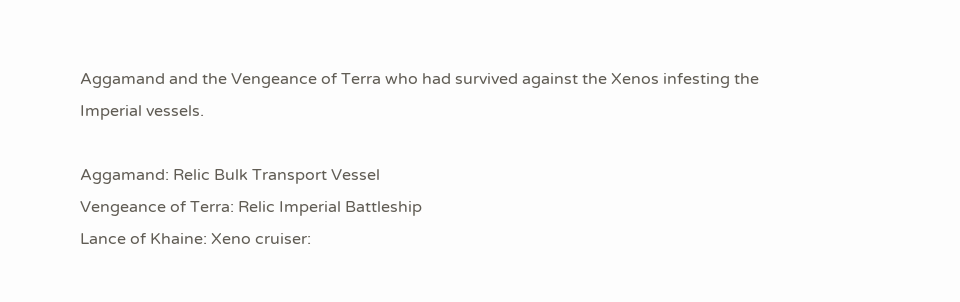Aggamand and the Vengeance of Terra who had survived against the Xenos infesting the Imperial vessels.

Aggamand: Relic Bulk Transport Vessel
Vengeance of Terra: Relic Imperial Battleship
Lance of Khaine: Xeno cruiser: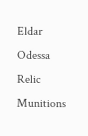Eldar
Odessa Relic Munitions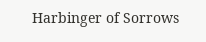Harbinger of Sorrows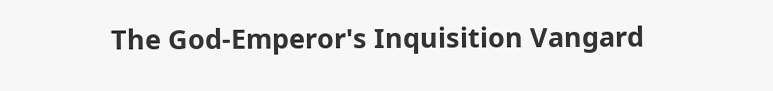The God-Emperor's Inquisition Vangard